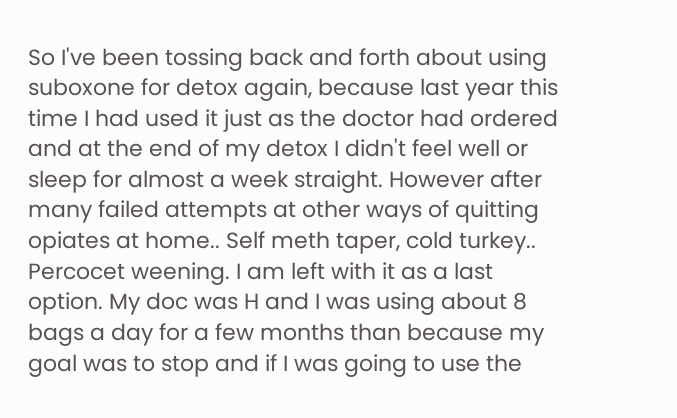So I've been tossing back and forth about using suboxone for detox again, because last year this time I had used it just as the doctor had ordered and at the end of my detox I didn't feel well or sleep for almost a week straight. However after many failed attempts at other ways of quitting opiates at home.. Self meth taper, cold turkey.. Percocet weening. I am left with it as a last option. My doc was H and I was using about 8 bags a day for a few months than because my goal was to stop and if I was going to use the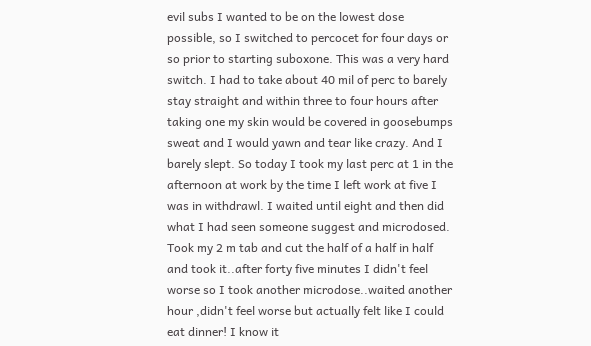evil subs I wanted to be on the lowest dose possible, so I switched to percocet for four days or so prior to starting suboxone. This was a very hard switch. I had to take about 40 mil of perc to barely stay straight and within three to four hours after taking one my skin would be covered in goosebumps sweat and I would yawn and tear like crazy. And I barely slept. So today I took my last perc at 1 in the afternoon at work by the time I left work at five I was in withdrawl. I waited until eight and then did what I had seen someone suggest and microdosed. Took my 2 m tab and cut the half of a half in half and took it..after forty five minutes I didn't feel worse so I took another microdose..waited another hour ,didn't feel worse but actually felt like I could eat dinner! I know it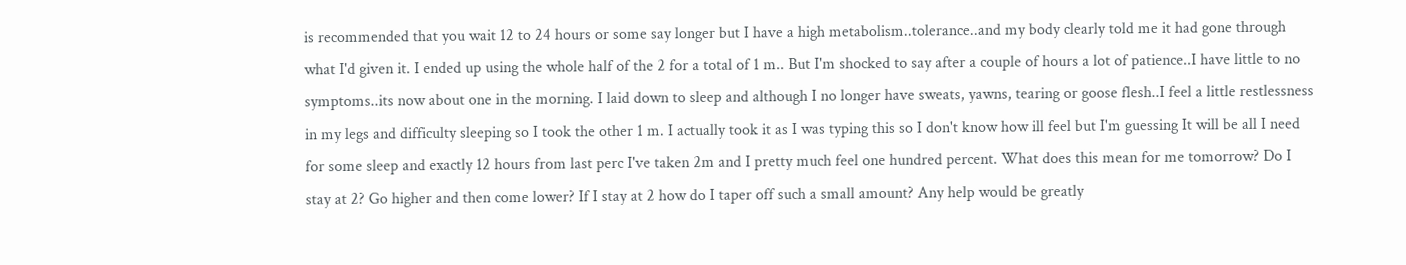is recommended that you wait 12 to 24 hours or some say longer but I have a high metabolism..tolerance..and my body clearly told me it had gone through what I'd given it. I ended up using the whole half of the 2 for a total of 1 m.. But I'm shocked to say after a couple of hours a lot of patience..I have little to no symptoms..its now about one in the morning. I laid down to sleep and although I no longer have sweats, yawns, tearing or goose flesh..I feel a little restlessness in my legs and difficulty sleeping so I took the other 1 m. I actually took it as I was typing this so I don't know how ill feel but I'm guessing It will be all I need for some sleep and exactly 12 hours from last perc I've taken 2m and I pretty much feel one hundred percent. What does this mean for me tomorrow? Do I stay at 2? Go higher and then come lower? If I stay at 2 how do I taper off such a small amount? Any help would be greatly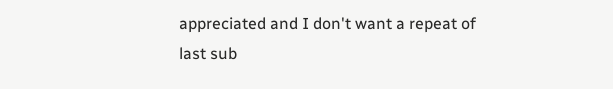appreciated and I don't want a repeat of last sub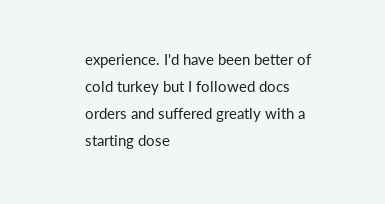experience. I'd have been better of cold turkey but I followed docs orders and suffered greatly with a starting dose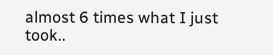almost 6 times what I just took..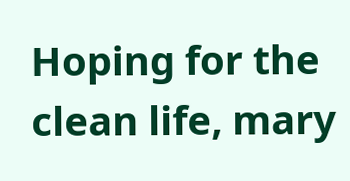Hoping for the clean life, mary